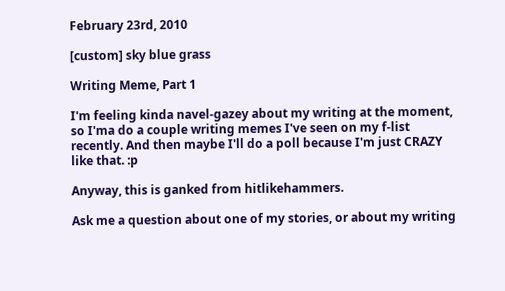February 23rd, 2010

[custom] sky blue grass

Writing Meme, Part 1

I'm feeling kinda navel-gazey about my writing at the moment, so I'ma do a couple writing memes I've seen on my f-list recently. And then maybe I'll do a poll because I'm just CRAZY like that. :p

Anyway, this is ganked from hitlikehammers.

Ask me a question about one of my stories, or about my writing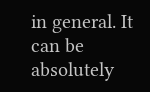in general. It can be absolutely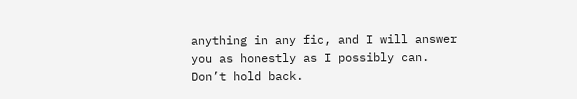anything in any fic, and I will answer you as honestly as I possibly can. Don’t hold back.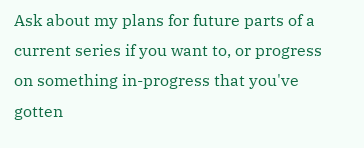Ask about my plans for future parts of a current series if you want to, or progress on something in-progress that you've gotten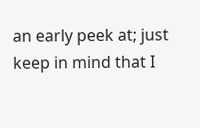an early peek at; just keep in mind that I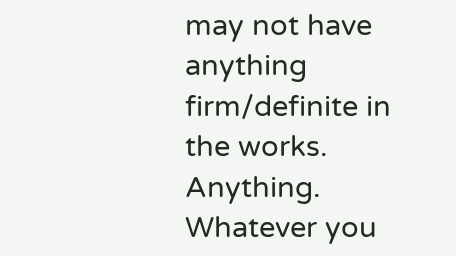may not have anything firm/definite in the works. Anything. Whatever you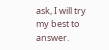ask, I will try my best to answer.